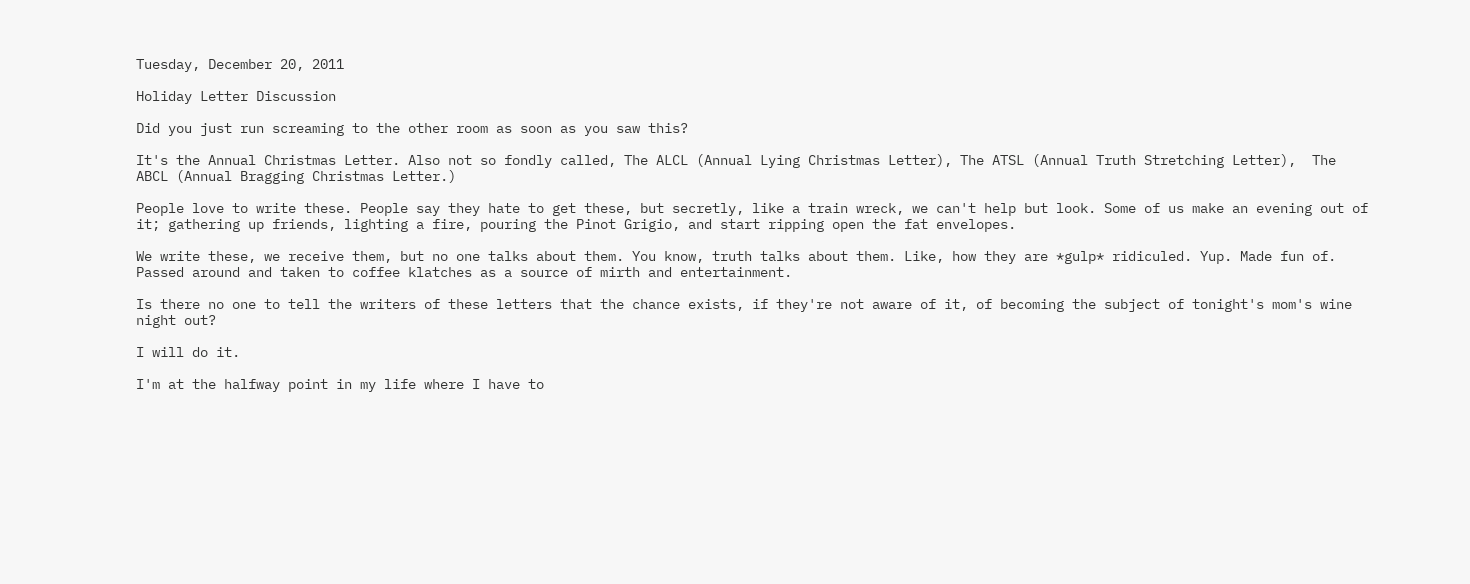Tuesday, December 20, 2011

Holiday Letter Discussion

Did you just run screaming to the other room as soon as you saw this?

It's the Annual Christmas Letter. Also not so fondly called, The ALCL (Annual Lying Christmas Letter), The ATSL (Annual Truth Stretching Letter),  The ABCL (Annual Bragging Christmas Letter.)

People love to write these. People say they hate to get these, but secretly, like a train wreck, we can't help but look. Some of us make an evening out of it; gathering up friends, lighting a fire, pouring the Pinot Grigio, and start ripping open the fat envelopes.

We write these, we receive them, but no one talks about them. You know, truth talks about them. Like, how they are *gulp* ridiculed. Yup. Made fun of. Passed around and taken to coffee klatches as a source of mirth and entertainment.

Is there no one to tell the writers of these letters that the chance exists, if they're not aware of it, of becoming the subject of tonight's mom's wine night out?

I will do it.

I'm at the halfway point in my life where I have to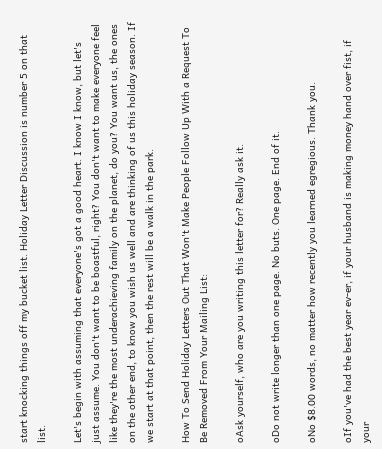start knocking things off my bucket list. Holiday Letter Discussion is number 5 on that list.

Let's begin with assuming that everyone's got a good heart. I know I know, but let's just assume. You don't want to be boastful, right? You don't want to make everyone feel like they're the most underachieving family on the planet, do you? You want us, the ones on the other end, to know you wish us well and are thinking of us this holiday season. If we start at that point, then the rest will be a walk in the park.

How To Send Holiday Letters Out That Won't Make People Follow Up With a Request To Be Removed From Your Mailing List:

oAsk yourself, who are you writing this letter for? Really ask it.

oDo not write longer than one page. No buts. One page. End of it.

oNo $8.00 words, no matter how recently you learned egregious. Thank you.

oIf you've had the best year ev-er, if your husband is making money hand over fist, if your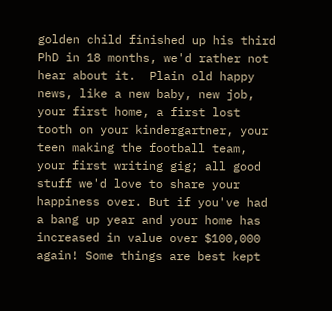golden child finished up his third PhD in 18 months, we'd rather not hear about it.  Plain old happy news, like a new baby, new job, your first home, a first lost tooth on your kindergartner, your teen making the football team, your first writing gig; all good stuff we'd love to share your happiness over. But if you've had a bang up year and your home has increased in value over $100,000 again! Some things are best kept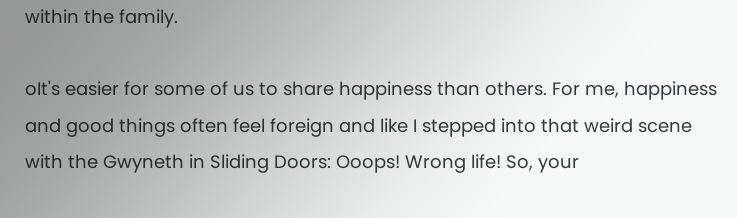within the family.

oIt's easier for some of us to share happiness than others. For me, happiness and good things often feel foreign and like I stepped into that weird scene with the Gwyneth in Sliding Doors: Ooops! Wrong life! So, your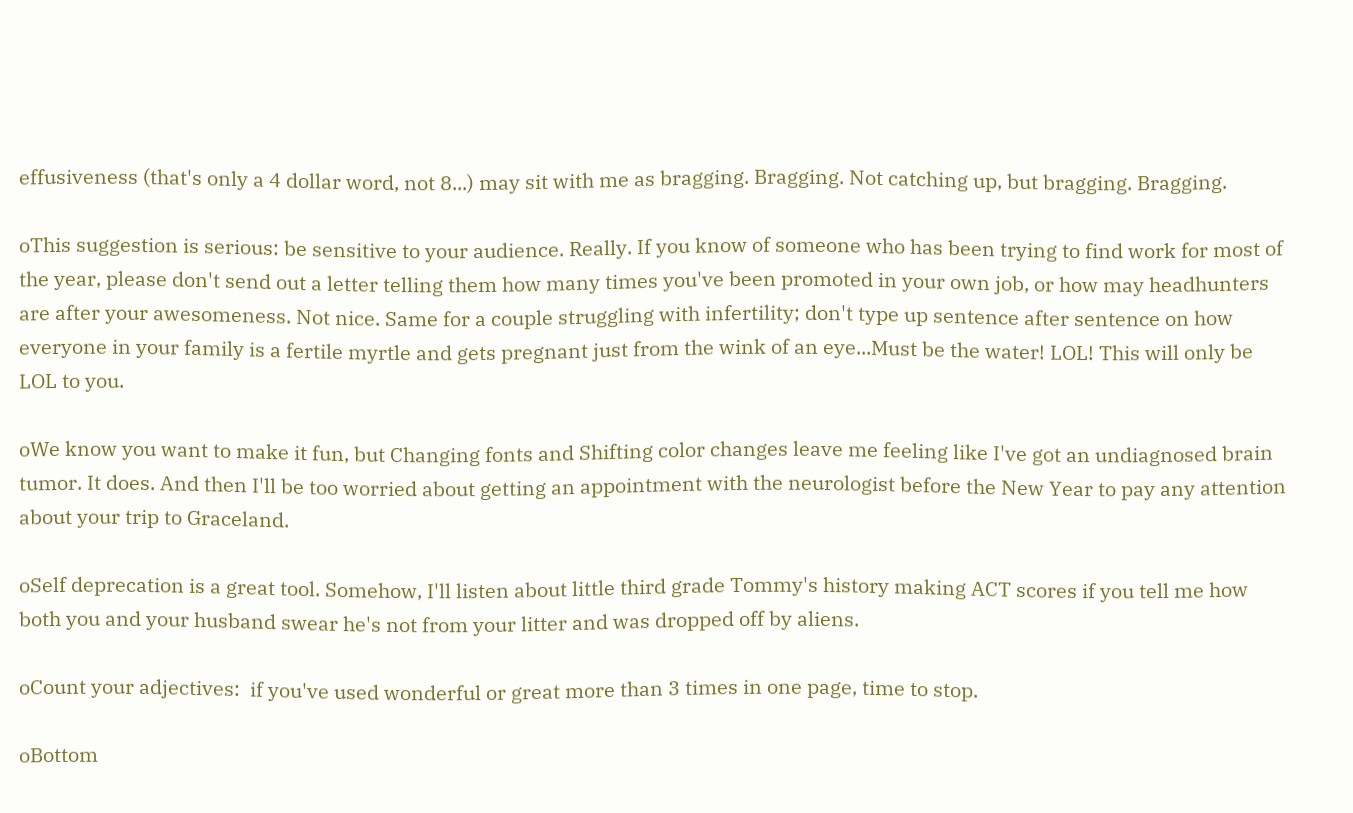effusiveness (that's only a 4 dollar word, not 8...) may sit with me as bragging. Bragging. Not catching up, but bragging. Bragging.

oThis suggestion is serious: be sensitive to your audience. Really. If you know of someone who has been trying to find work for most of the year, please don't send out a letter telling them how many times you've been promoted in your own job, or how may headhunters are after your awesomeness. Not nice. Same for a couple struggling with infertility; don't type up sentence after sentence on how everyone in your family is a fertile myrtle and gets pregnant just from the wink of an eye...Must be the water! LOL! This will only be LOL to you.

oWe know you want to make it fun, but Changing fonts and Shifting color changes leave me feeling like I've got an undiagnosed brain tumor. It does. And then I'll be too worried about getting an appointment with the neurologist before the New Year to pay any attention about your trip to Graceland.

oSelf deprecation is a great tool. Somehow, I'll listen about little third grade Tommy's history making ACT scores if you tell me how both you and your husband swear he's not from your litter and was dropped off by aliens.

oCount your adjectives:  if you've used wonderful or great more than 3 times in one page, time to stop.

oBottom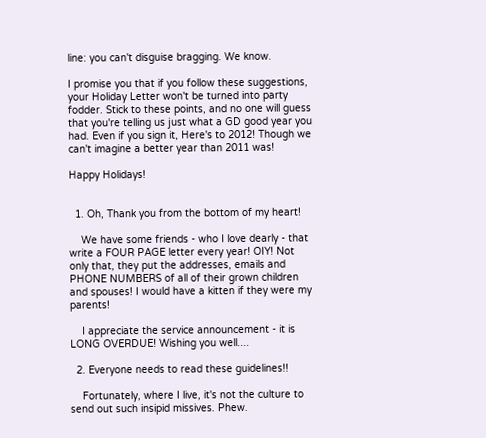line: you can't disguise bragging. We know.

I promise you that if you follow these suggestions, your Holiday Letter won't be turned into party fodder. Stick to these points, and no one will guess that you're telling us just what a GD good year you had. Even if you sign it, Here's to 2012! Though we can't imagine a better year than 2011 was!

Happy Holidays!


  1. Oh, Thank you from the bottom of my heart!

    We have some friends - who I love dearly - that write a FOUR PAGE letter every year! OIY! Not only that, they put the addresses, emails and PHONE NUMBERS of all of their grown children and spouses! I would have a kitten if they were my parents!

    I appreciate the service announcement - it is LONG OVERDUE! Wishing you well....

  2. Everyone needs to read these guidelines!!

    Fortunately, where I live, it's not the culture to send out such insipid missives. Phew.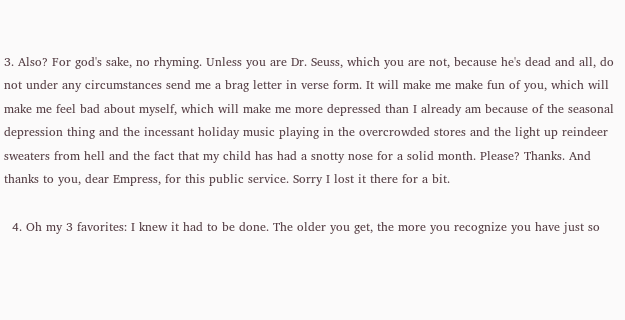3. Also? For god's sake, no rhyming. Unless you are Dr. Seuss, which you are not, because he's dead and all, do not under any circumstances send me a brag letter in verse form. It will make me make fun of you, which will make me feel bad about myself, which will make me more depressed than I already am because of the seasonal depression thing and the incessant holiday music playing in the overcrowded stores and the light up reindeer sweaters from hell and the fact that my child has had a snotty nose for a solid month. Please? Thanks. And thanks to you, dear Empress, for this public service. Sorry I lost it there for a bit.

  4. Oh my 3 favorites: I knew it had to be done. The older you get, the more you recognize you have just so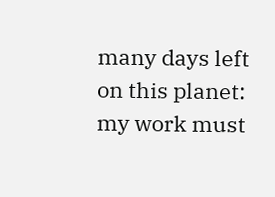many days left on this planet: my work must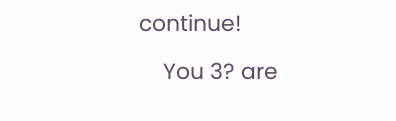continue!

    You 3? are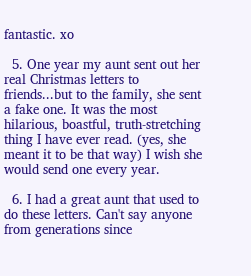fantastic. xo

  5. One year my aunt sent out her real Christmas letters to friends...but to the family, she sent a fake one. It was the most hilarious, boastful, truth-stretching thing I have ever read. (yes, she meant it to be that way) I wish she would send one every year.

  6. I had a great aunt that used to do these letters. Can't say anyone from generations since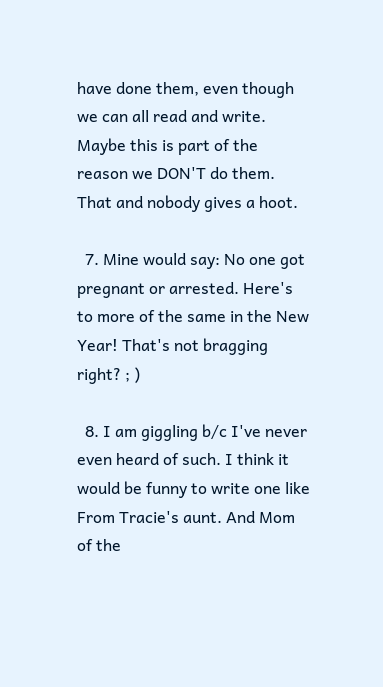have done them, even though we can all read and write. Maybe this is part of the reason we DON'T do them. That and nobody gives a hoot.

  7. Mine would say: No one got pregnant or arrested. Here's to more of the same in the New Year! That's not bragging right? ; )

  8. I am giggling b/c I've never even heard of such. I think it would be funny to write one like From Tracie's aunt. And Mom of the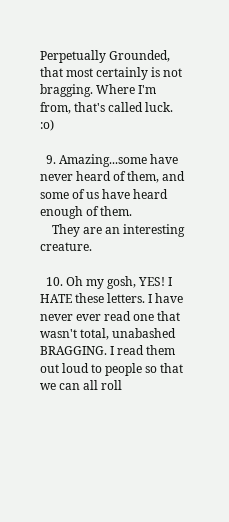Perpetually Grounded, that most certainly is not bragging. Where I'm from, that's called luck. :o)

  9. Amazing...some have never heard of them, and some of us have heard enough of them.
    They are an interesting creature.

  10. Oh my gosh, YES! I HATE these letters. I have never ever read one that wasn't total, unabashed BRAGGING. I read them out loud to people so that we can all roll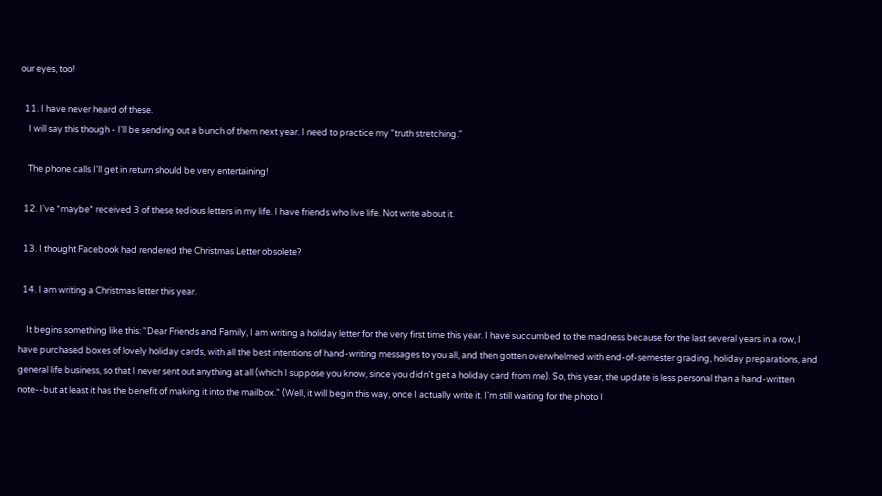our eyes, too!

  11. I have never heard of these.
    I will say this though - I'll be sending out a bunch of them next year. I need to practice my "truth stretching."

    The phone calls I'll get in return should be very entertaining!

  12. I've *maybe* received 3 of these tedious letters in my life. I have friends who live life. Not write about it.

  13. I thought Facebook had rendered the Christmas Letter obsolete?

  14. I am writing a Christmas letter this year.

    It begins something like this: "Dear Friends and Family, I am writing a holiday letter for the very first time this year. I have succumbed to the madness because for the last several years in a row, I have purchased boxes of lovely holiday cards, with all the best intentions of hand-writing messages to you all, and then gotten overwhelmed with end-of-semester grading, holiday preparations, and general life business, so that I never sent out anything at all (which I suppose you know, since you didn't get a holiday card from me). So, this year, the update is less personal than a hand-written note--but at least it has the benefit of making it into the mailbox." (Well, it will begin this way, once I actually write it. I'm still waiting for the photo I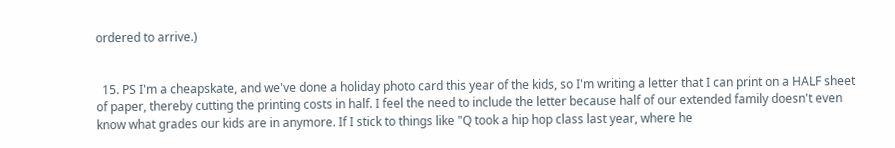ordered to arrive.)


  15. PS I'm a cheapskate, and we've done a holiday photo card this year of the kids, so I'm writing a letter that I can print on a HALF sheet of paper, thereby cutting the printing costs in half. I feel the need to include the letter because half of our extended family doesn't even know what grades our kids are in anymore. If I stick to things like "Q took a hip hop class last year, where he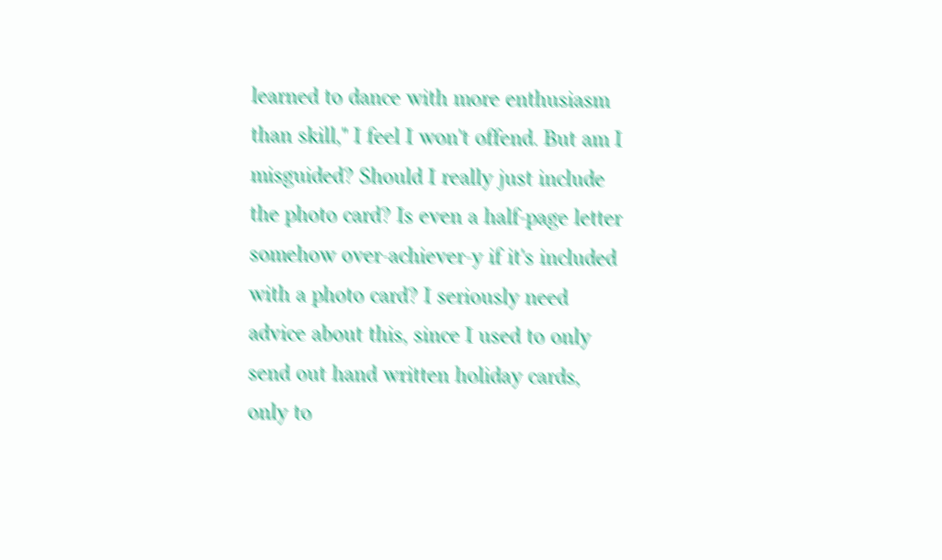learned to dance with more enthusiasm than skill," I feel I won't offend. But am I misguided? Should I really just include the photo card? Is even a half-page letter somehow over-achiever-y if it's included with a photo card? I seriously need advice about this, since I used to only send out hand written holiday cards, only to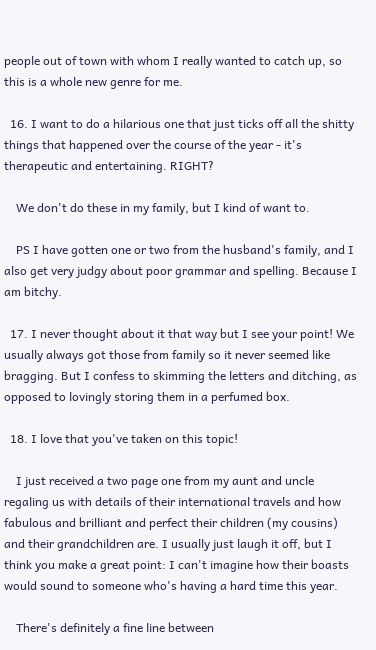people out of town with whom I really wanted to catch up, so this is a whole new genre for me.

  16. I want to do a hilarious one that just ticks off all the shitty things that happened over the course of the year - it's therapeutic and entertaining. RIGHT?

    We don't do these in my family, but I kind of want to.

    PS I have gotten one or two from the husband's family, and I also get very judgy about poor grammar and spelling. Because I am bitchy.

  17. I never thought about it that way but I see your point! We usually always got those from family so it never seemed like bragging. But I confess to skimming the letters and ditching, as opposed to lovingly storing them in a perfumed box.

  18. I love that you've taken on this topic!

    I just received a two page one from my aunt and uncle regaling us with details of their international travels and how fabulous and brilliant and perfect their children (my cousins) and their grandchildren are. I usually just laugh it off, but I think you make a great point: I can't imagine how their boasts would sound to someone who's having a hard time this year.

    There's definitely a fine line between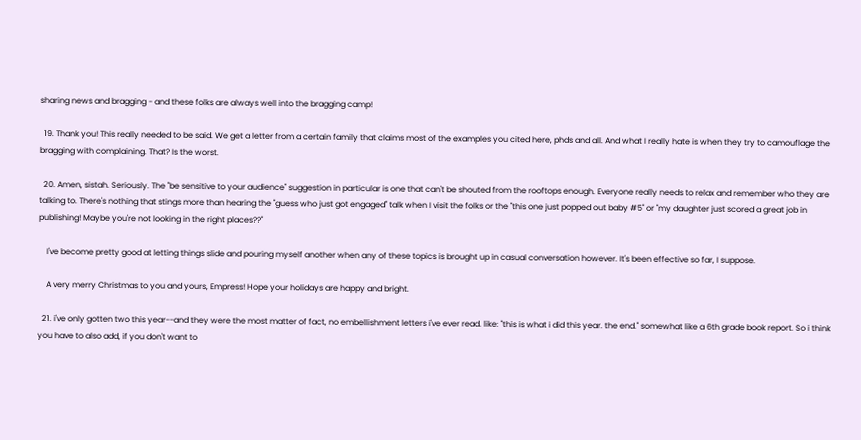sharing news and bragging - and these folks are always well into the bragging camp!

  19. Thank you! This really needed to be said. We get a letter from a certain family that claims most of the examples you cited here, phds and all. And what I really hate is when they try to camouflage the bragging with complaining. That? Is the worst.

  20. Amen, sistah. Seriously. The "be sensitive to your audience" suggestion in particular is one that can't be shouted from the rooftops enough. Everyone really needs to relax and remember who they are talking to. There's nothing that stings more than hearing the "guess who just got engaged" talk when I visit the folks or the "this one just popped out baby #5" or "my daughter just scored a great job in publishing! Maybe you're not looking in the right places??"

    I've become pretty good at letting things slide and pouring myself another when any of these topics is brought up in casual conversation however. It's been effective so far, I suppose.

    A very merry Christmas to you and yours, Empress! Hope your holidays are happy and bright.

  21. i've only gotten two this year--and they were the most matter of fact, no embellishment letters i've ever read. like: "this is what i did this year. the end." somewhat like a 6th grade book report. So i think you have to also add, if you don't want to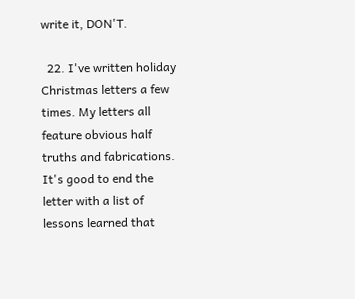write it, DON'T.

  22. I've written holiday Christmas letters a few times. My letters all feature obvious half truths and fabrications. It's good to end the letter with a list of lessons learned that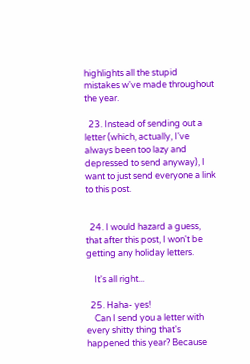highlights all the stupid mistakes w've made throughout the year.

  23. Instead of sending out a letter (which, actually, I've always been too lazy and depressed to send anyway), I want to just send everyone a link to this post.


  24. I would hazard a guess, that after this post, I won't be getting any holiday letters.

    It's all right...

  25. Haha- yes!
    Can I send you a letter with every shitty thing that's happened this year? Because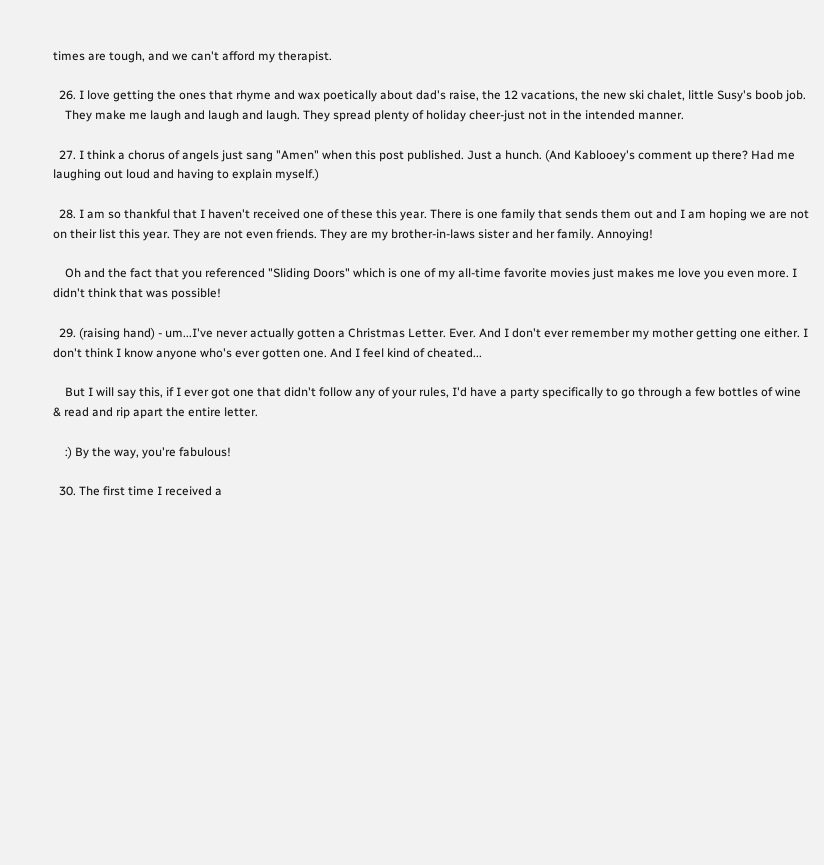times are tough, and we can't afford my therapist.

  26. I love getting the ones that rhyme and wax poetically about dad's raise, the 12 vacations, the new ski chalet, little Susy's boob job.
    They make me laugh and laugh and laugh. They spread plenty of holiday cheer-just not in the intended manner.

  27. I think a chorus of angels just sang "Amen" when this post published. Just a hunch. (And Kablooey's comment up there? Had me laughing out loud and having to explain myself.)

  28. I am so thankful that I haven't received one of these this year. There is one family that sends them out and I am hoping we are not on their list this year. They are not even friends. They are my brother-in-laws sister and her family. Annoying!

    Oh and the fact that you referenced "Sliding Doors" which is one of my all-time favorite movies just makes me love you even more. I didn't think that was possible!

  29. (raising hand) - um...I've never actually gotten a Christmas Letter. Ever. And I don't ever remember my mother getting one either. I don't think I know anyone who's ever gotten one. And I feel kind of cheated...

    But I will say this, if I ever got one that didn't follow any of your rules, I'd have a party specifically to go through a few bottles of wine & read and rip apart the entire letter.

    :) By the way, you're fabulous!

  30. The first time I received a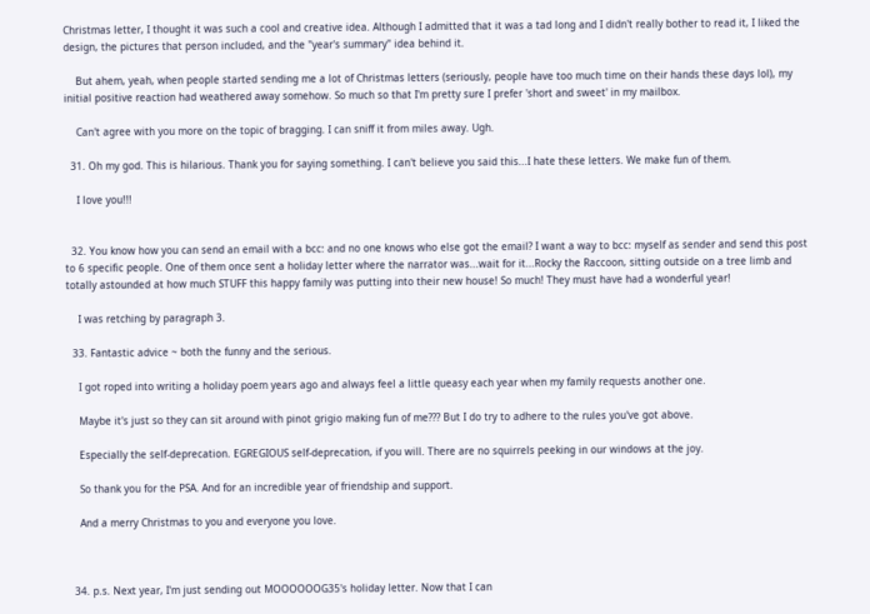Christmas letter, I thought it was such a cool and creative idea. Although I admitted that it was a tad long and I didn't really bother to read it, I liked the design, the pictures that person included, and the "year's summary" idea behind it.

    But ahem, yeah, when people started sending me a lot of Christmas letters (seriously, people have too much time on their hands these days lol), my initial positive reaction had weathered away somehow. So much so that I'm pretty sure I prefer 'short and sweet' in my mailbox.

    Can't agree with you more on the topic of bragging. I can sniff it from miles away. Ugh.

  31. Oh my god. This is hilarious. Thank you for saying something. I can't believe you said this...I hate these letters. We make fun of them.

    I love you!!!


  32. You know how you can send an email with a bcc: and no one knows who else got the email? I want a way to bcc: myself as sender and send this post to 6 specific people. One of them once sent a holiday letter where the narrator was...wait for it...Rocky the Raccoon, sitting outside on a tree limb and totally astounded at how much STUFF this happy family was putting into their new house! So much! They must have had a wonderful year!

    I was retching by paragraph 3.

  33. Fantastic advice ~ both the funny and the serious.

    I got roped into writing a holiday poem years ago and always feel a little queasy each year when my family requests another one.

    Maybe it's just so they can sit around with pinot grigio making fun of me??? But I do try to adhere to the rules you've got above.

    Especially the self-deprecation. EGREGIOUS self-deprecation, if you will. There are no squirrels peeking in our windows at the joy.

    So thank you for the PSA. And for an incredible year of friendship and support.

    And a merry Christmas to you and everyone you love.



  34. p.s. Next year, I'm just sending out MOOOOOOG35's holiday letter. Now that I can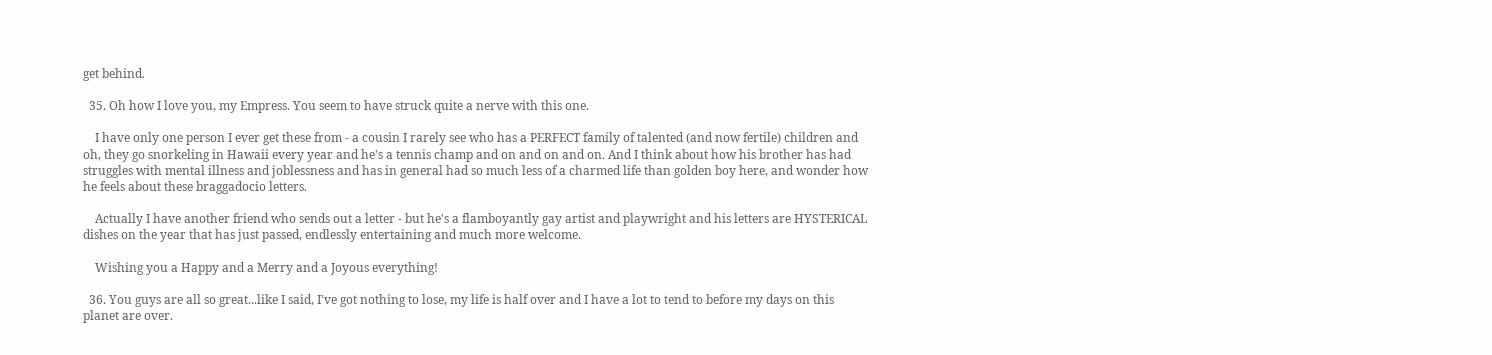get behind.

  35. Oh how I love you, my Empress. You seem to have struck quite a nerve with this one.

    I have only one person I ever get these from - a cousin I rarely see who has a PERFECT family of talented (and now fertile) children and oh, they go snorkeling in Hawaii every year and he's a tennis champ and on and on and on. And I think about how his brother has had struggles with mental illness and joblessness and has in general had so much less of a charmed life than golden boy here, and wonder how he feels about these braggadocio letters.

    Actually I have another friend who sends out a letter - but he's a flamboyantly gay artist and playwright and his letters are HYSTERICAL dishes on the year that has just passed, endlessly entertaining and much more welcome.

    Wishing you a Happy and a Merry and a Joyous everything!

  36. You guys are all so great...like I said, I've got nothing to lose, my life is half over and I have a lot to tend to before my days on this planet are over.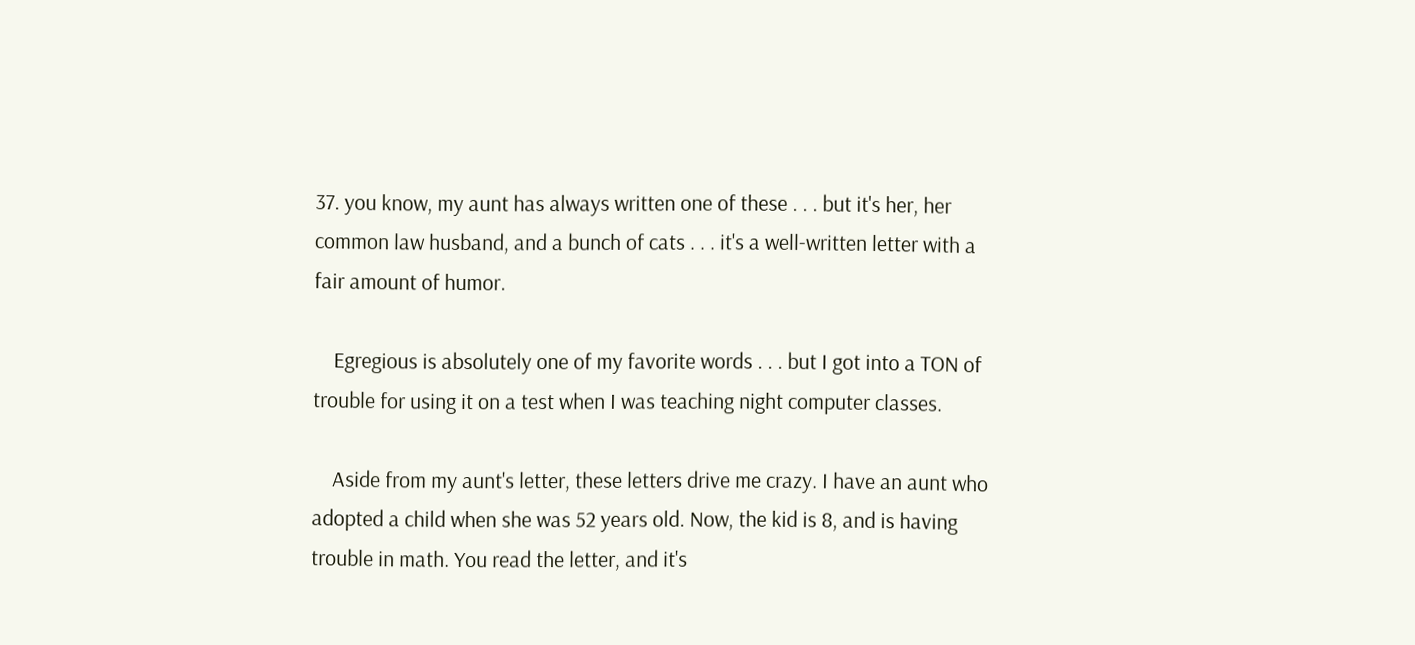37. you know, my aunt has always written one of these . . . but it's her, her common law husband, and a bunch of cats . . . it's a well-written letter with a fair amount of humor.

    Egregious is absolutely one of my favorite words . . . but I got into a TON of trouble for using it on a test when I was teaching night computer classes.

    Aside from my aunt's letter, these letters drive me crazy. I have an aunt who adopted a child when she was 52 years old. Now, the kid is 8, and is having trouble in math. You read the letter, and it's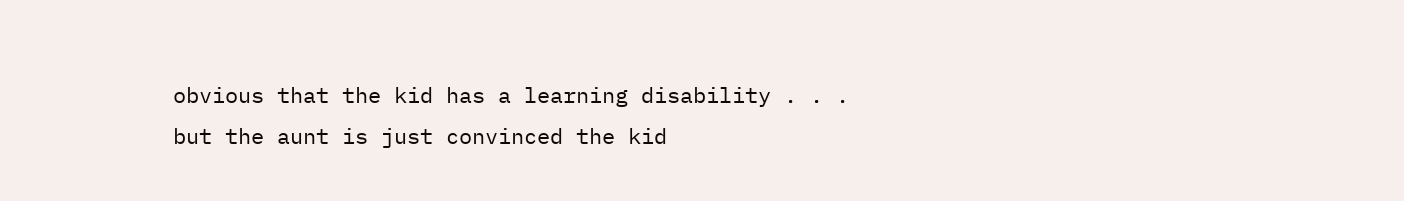obvious that the kid has a learning disability . . . but the aunt is just convinced the kid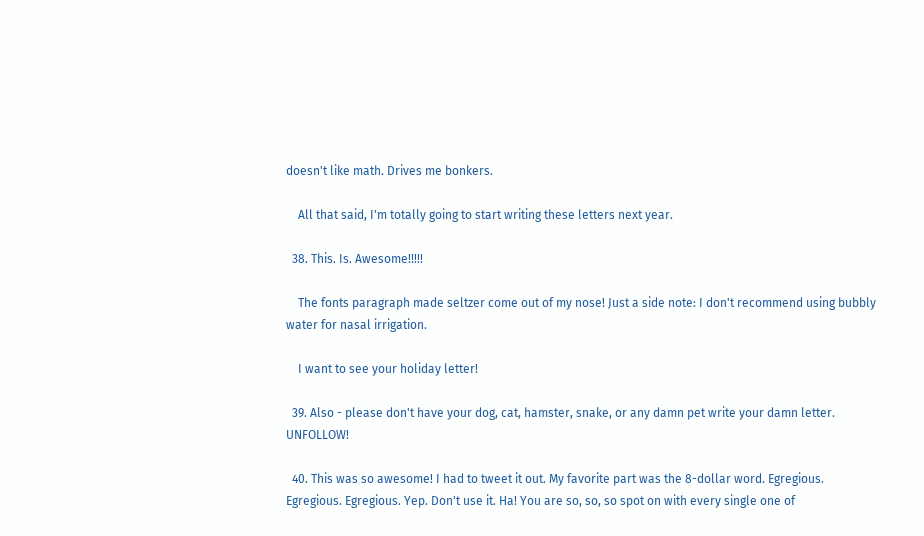doesn't like math. Drives me bonkers.

    All that said, I'm totally going to start writing these letters next year.

  38. This. Is. Awesome!!!!!

    The fonts paragraph made seltzer come out of my nose! Just a side note: I don't recommend using bubbly water for nasal irrigation.

    I want to see your holiday letter!

  39. Also - please don't have your dog, cat, hamster, snake, or any damn pet write your damn letter. UNFOLLOW!

  40. This was so awesome! I had to tweet it out. My favorite part was the 8-dollar word. Egregious. Egregious. Egregious. Yep. Don't use it. Ha! You are so, so, so spot on with every single one of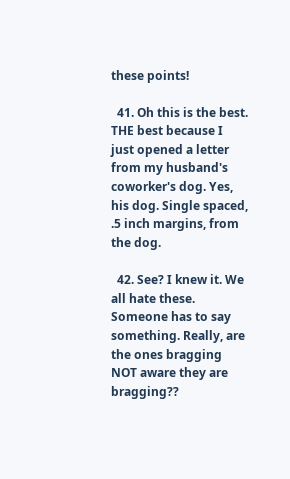these points!

  41. Oh this is the best. THE best because I just opened a letter from my husband's coworker's dog. Yes, his dog. Single spaced, .5 inch margins, from the dog.

  42. See? I knew it. We all hate these. Someone has to say something. Really, are the ones bragging NOT aware they are bragging??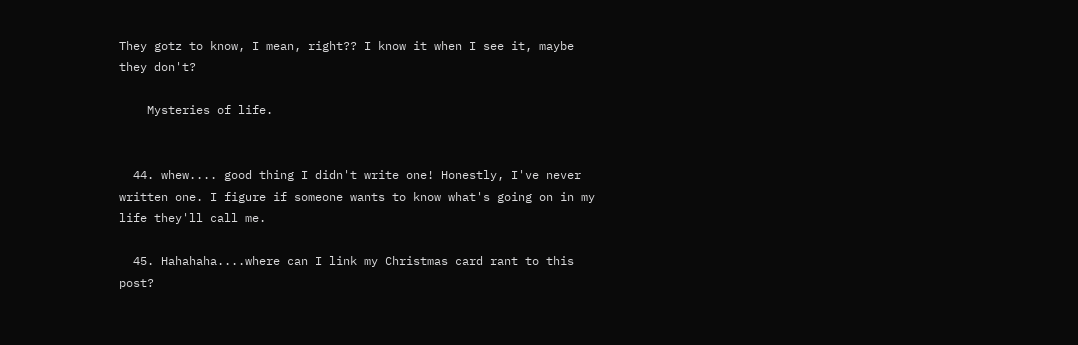They gotz to know, I mean, right?? I know it when I see it, maybe they don't?

    Mysteries of life.


  44. whew.... good thing I didn't write one! Honestly, I've never written one. I figure if someone wants to know what's going on in my life they'll call me.

  45. Hahahaha....where can I link my Christmas card rant to this post?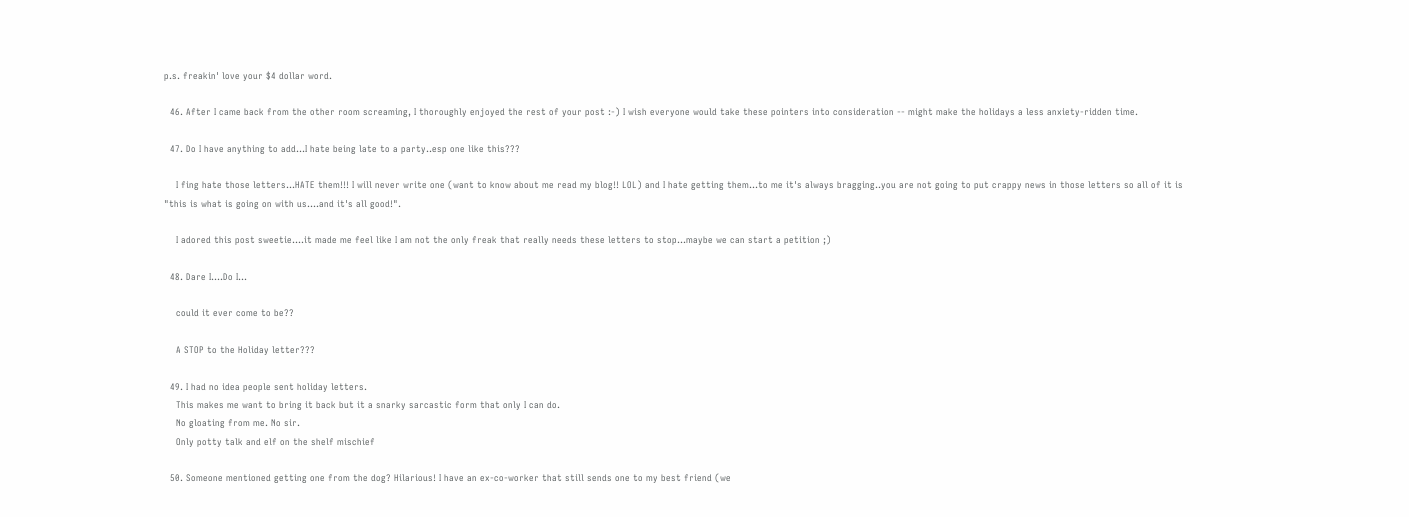p.s. freakin' love your $4 dollar word.

  46. After I came back from the other room screaming, I thoroughly enjoyed the rest of your post :-) I wish everyone would take these pointers into consideration -- might make the holidays a less anxiety-ridden time.

  47. Do I have anything to add...I hate being late to a party..esp one like this???

    I fing hate those letters...HATE them!!! I will never write one (want to know about me read my blog!! LOL) and I hate getting them...to me it's always bragging..you are not going to put crappy news in those letters so all of it is "this is what is going on with us....and it's all good!".

    I adored this post sweetie....it made me feel like I am not the only freak that really needs these letters to stop...maybe we can start a petition ;)

  48. Dare I....Do I...

    could it ever come to be??

    A STOP to the Holiday letter???

  49. I had no idea people sent holiday letters.
    This makes me want to bring it back but it a snarky sarcastic form that only I can do.
    No gloating from me. No sir.
    Only potty talk and elf on the shelf mischief

  50. Someone mentioned getting one from the dog? Hilarious! I have an ex-co-worker that still sends one to my best friend (we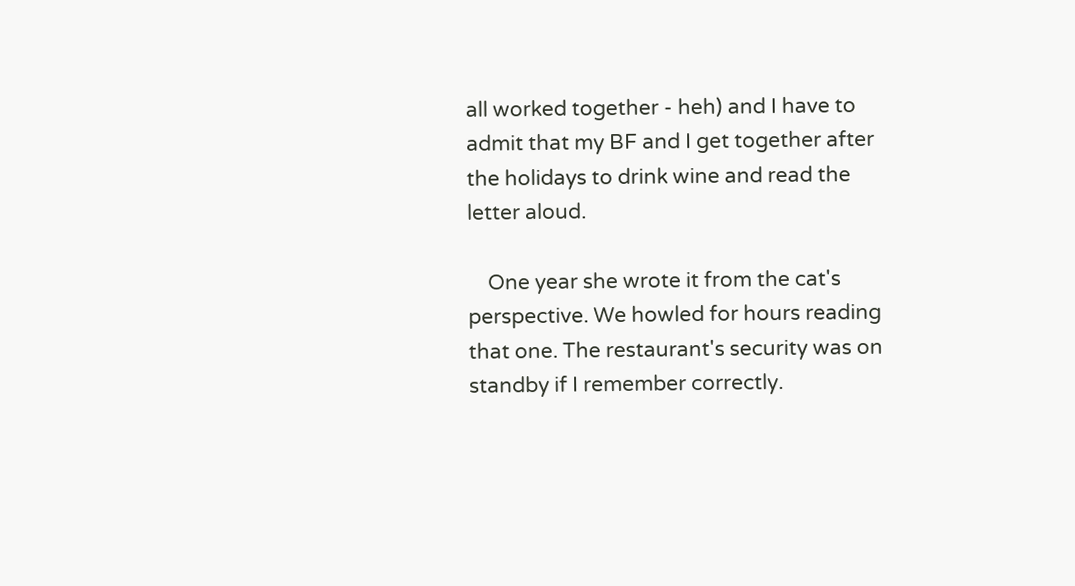all worked together - heh) and I have to admit that my BF and I get together after the holidays to drink wine and read the letter aloud.

    One year she wrote it from the cat's perspective. We howled for hours reading that one. The restaurant's security was on standby if I remember correctly.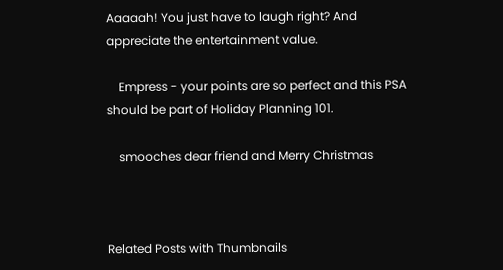Aaaaah! You just have to laugh right? And appreciate the entertainment value.

    Empress - your points are so perfect and this PSA should be part of Holiday Planning 101.

    smooches dear friend and Merry Christmas



Related Posts with Thumbnails